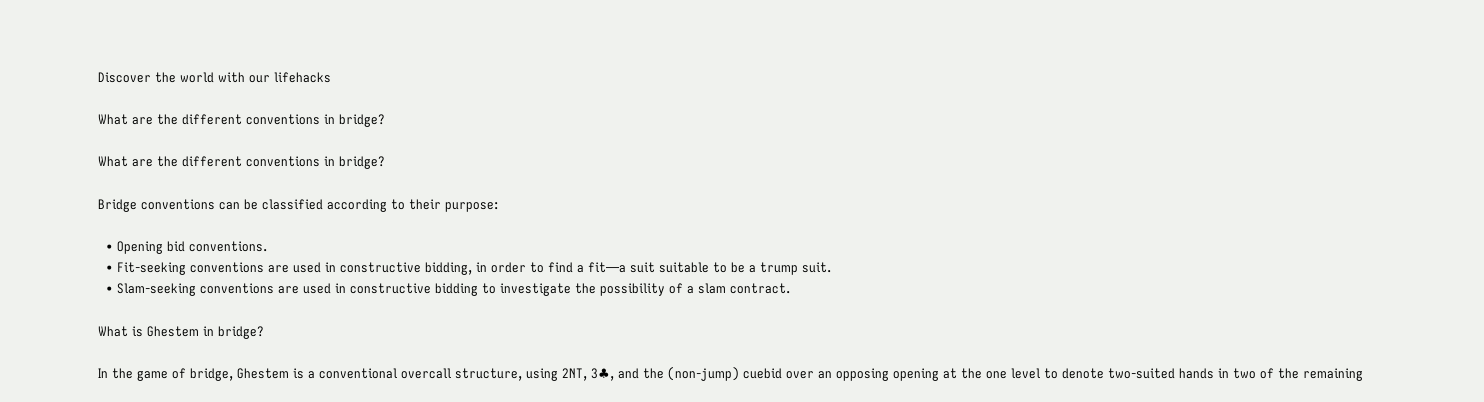Discover the world with our lifehacks

What are the different conventions in bridge?

What are the different conventions in bridge?

Bridge conventions can be classified according to their purpose:

  • Opening bid conventions.
  • Fit-seeking conventions are used in constructive bidding, in order to find a fit—a suit suitable to be a trump suit.
  • Slam-seeking conventions are used in constructive bidding to investigate the possibility of a slam contract.

What is Ghestem in bridge?

In the game of bridge, Ghestem is a conventional overcall structure, using 2NT, 3♣, and the (non-jump) cuebid over an opposing opening at the one level to denote two-suited hands in two of the remaining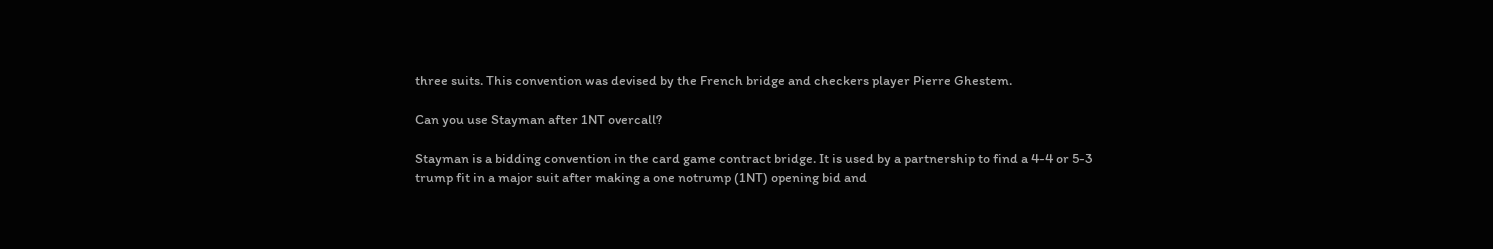three suits. This convention was devised by the French bridge and checkers player Pierre Ghestem.

Can you use Stayman after 1NT overcall?

Stayman is a bidding convention in the card game contract bridge. It is used by a partnership to find a 4-4 or 5-3 trump fit in a major suit after making a one notrump (1NT) opening bid and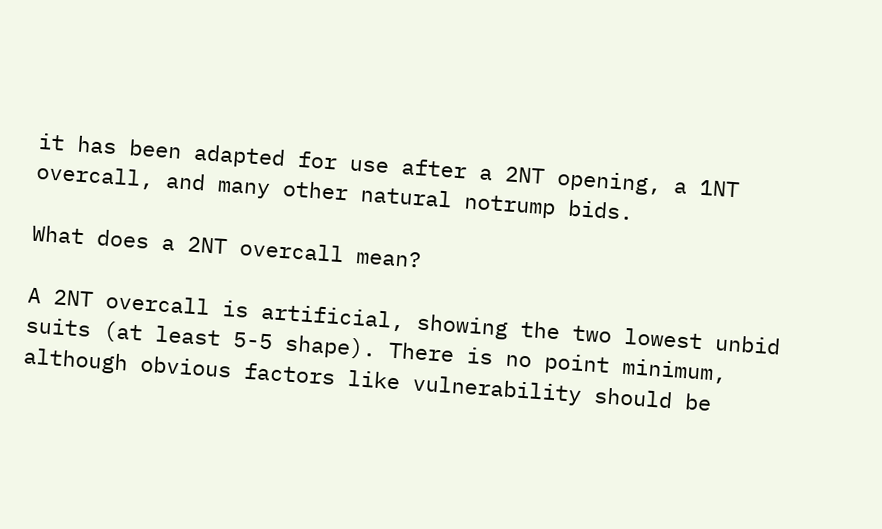it has been adapted for use after a 2NT opening, a 1NT overcall, and many other natural notrump bids.

What does a 2NT overcall mean?

A 2NT overcall is artificial, showing the two lowest unbid suits (at least 5-5 shape). There is no point minimum, although obvious factors like vulnerability should be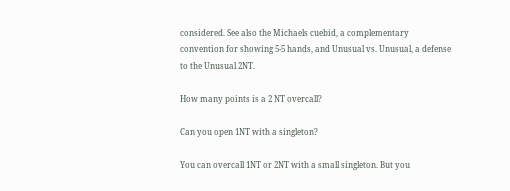considered. See also the Michaels cuebid, a complementary convention for showing 5-5 hands, and Unusual vs. Unusual, a defense to the Unusual 2NT.

How many points is a 2 NT overcall?

Can you open 1NT with a singleton?

You can overcall 1NT or 2NT with a small singleton. But you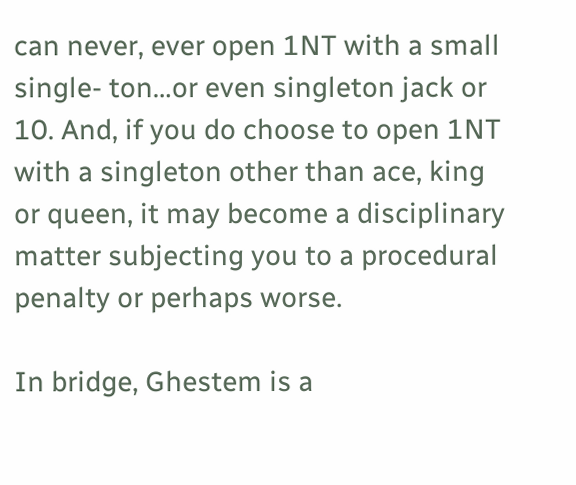can never, ever open 1NT with a small single- ton…or even singleton jack or 10. And, if you do choose to open 1NT with a singleton other than ace, king or queen, it may become a disciplinary matter subjecting you to a procedural penalty or perhaps worse.

In bridge, Ghestem is a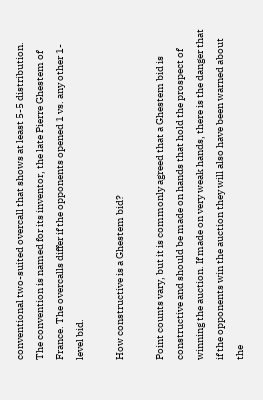conventional two-suited overcall that shows at least 5-5 distribution. The convention is named for its inventor, the late Pierre Ghestem of France. The overcalls differ if the opponents opened 1 vs. any other 1-level bid.

How constructive is a Ghestem bid?

Point counts vary, but it is commonly agreed that a Ghestem bid is constructive and should be made on hands that hold the prospect of winning the auction. If made on very weak hands, there is the danger that if the opponents win the auction they will also have been warned about the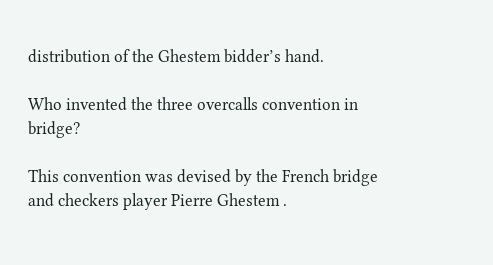distribution of the Ghestem bidder’s hand.

Who invented the three overcalls convention in bridge?

This convention was devised by the French bridge and checkers player Pierre Ghestem .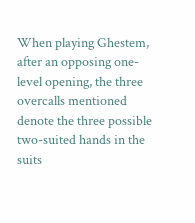When playing Ghestem, after an opposing one-level opening, the three overcalls mentioned denote the three possible two-suited hands in the suits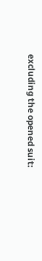excluding the opened suit: